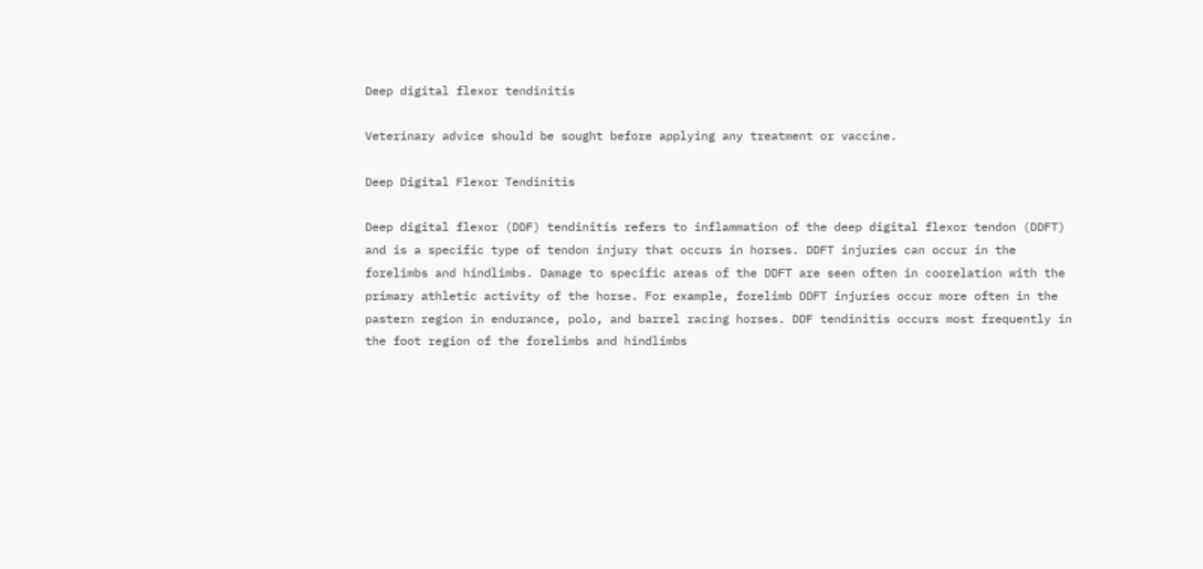Deep digital flexor tendinitis

Veterinary advice should be sought before applying any treatment or vaccine.

Deep Digital Flexor Tendinitis

Deep digital flexor (DDF) tendinitis refers to inflammation of the deep digital flexor tendon (DDFT) and is a specific type of tendon injury that occurs in horses. DDFT injuries can occur in the forelimbs and hindlimbs. Damage to specific areas of the DDFT are seen often in coorelation with the primary athletic activity of the horse. For example, forelimb DDFT injuries occur more often in the pastern region in endurance, polo, and barrel racing horses. DDF tendinitis occurs most frequently in the foot region of the forelimbs and hindlimbs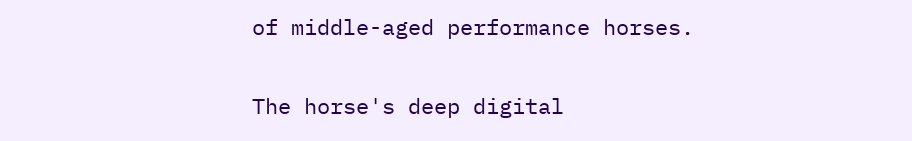of middle-aged performance horses.

The horse's deep digital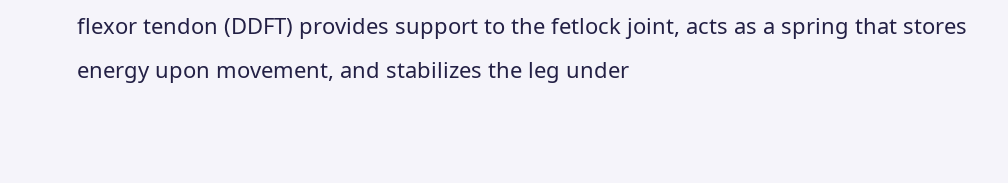flexor tendon (DDFT) provides support to the fetlock joint, acts as a spring that stores energy upon movement, and stabilizes the leg under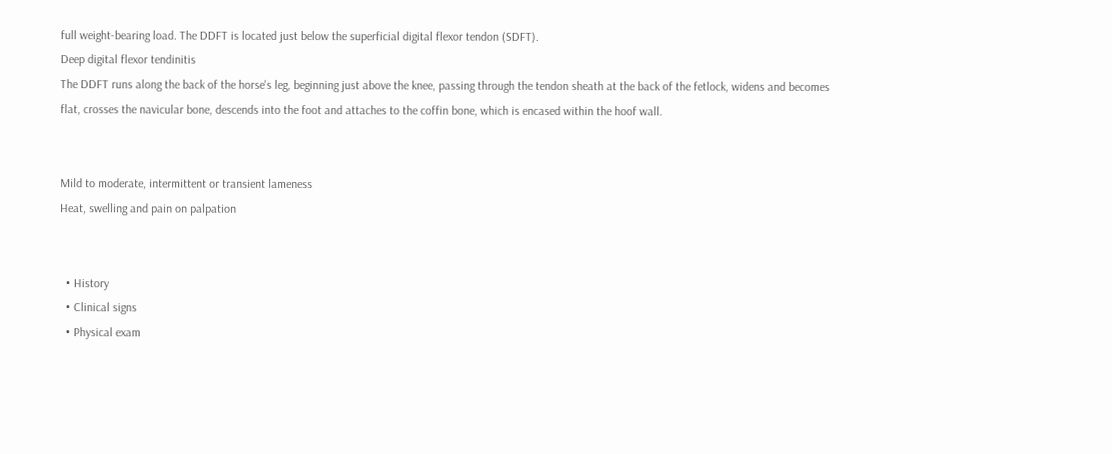full weight-bearing load. The DDFT is located just below the superficial digital flexor tendon (SDFT).
Deep digital flexor tendinitis
The DDFT runs along the back of the horse's leg, beginning just above the knee, passing through the tendon sheath at the back of the fetlock, widens and becomes flat, crosses the navicular bone, descends into the foot and attaches to the coffin bone, which is encased within the hoof wall.


Mild to moderate, intermittent or transient lameness
Heat, swelling and pain on palpation


  • History
  • Clinical signs
  • Physical exam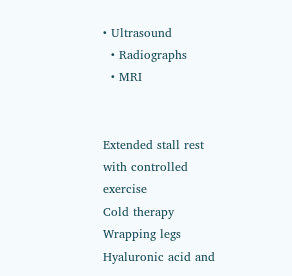• Ultrasound
  • Radiographs
  • MRI


Extended stall rest with controlled exercise
Cold therapy
Wrapping legs
Hyaluronic acid and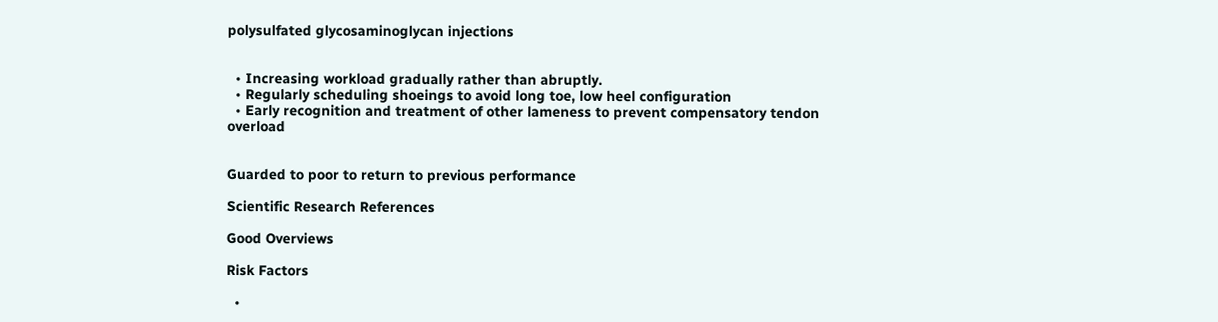polysulfated glycosaminoglycan injections


  • Increasing workload gradually rather than abruptly.
  • Regularly scheduling shoeings to avoid long toe, low heel configuration
  • Early recognition and treatment of other lameness to prevent compensatory tendon overload


Guarded to poor to return to previous performance

Scientific Research References

Good Overviews

Risk Factors

  •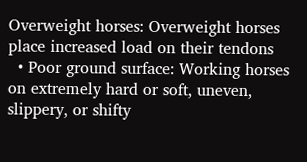Overweight horses: Overweight horses place increased load on their tendons
  • Poor ground surface: Working horses on extremely hard or soft, uneven, slippery, or shifty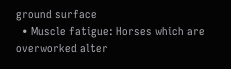ground surface
  • Muscle fatigue: Horses which are overworked alter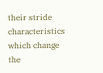their stride characteristics which change the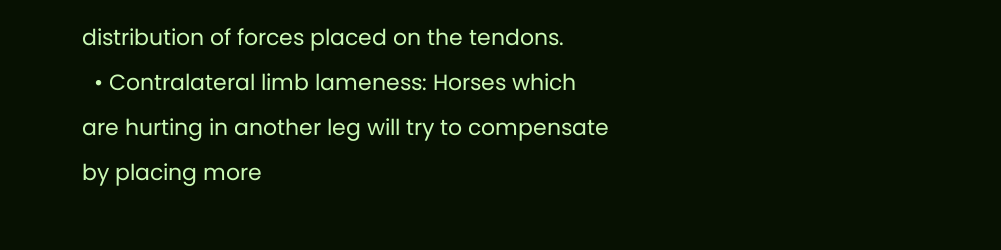distribution of forces placed on the tendons.
  • Contralateral limb lameness: Horses which are hurting in another leg will try to compensate by placing more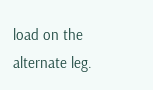load on the alternate leg.